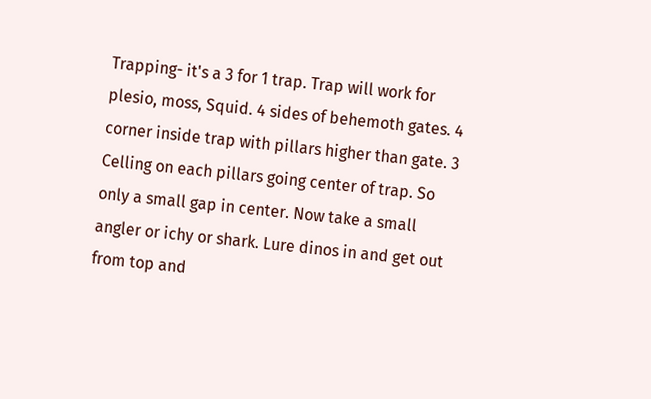Trapping- it's a 3 for 1 trap. Trap will work for plesio, moss, Squid. 4 sides of behemoth gates. 4 corner inside trap with pillars higher than gate. 3 Celling on each pillars going center of trap. So only a small gap in center. Now take a small angler or ichy or shark. Lure dinos in and get out from top and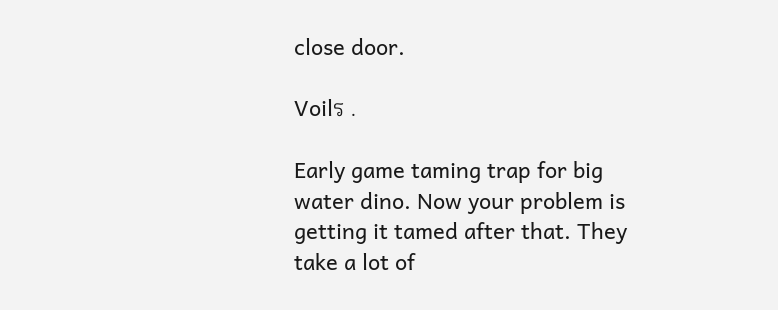close door.

Voilร .

Early game taming trap for big water dino. Now your problem is getting it tamed after that. They take a lot of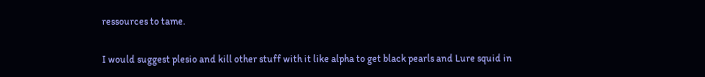ressources to tame.

I would suggest plesio and kill other stuff with it like alpha to get black pearls and Lure squid in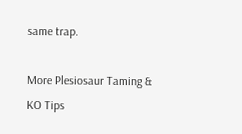same trap.

More Plesiosaur Taming & KO Tips